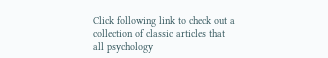Click following link to check out a collection of classic articles that all psychology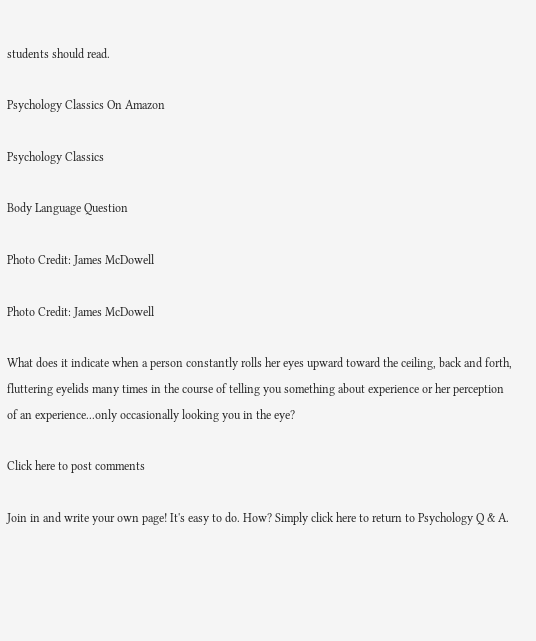students should read.

Psychology Classics On Amazon

Psychology Classics

Body Language Question

Photo Credit: James McDowell

Photo Credit: James McDowell

What does it indicate when a person constantly rolls her eyes upward toward the ceiling, back and forth, fluttering eyelids many times in the course of telling you something about experience or her perception of an experience...only occasionally looking you in the eye?

Click here to post comments

Join in and write your own page! It's easy to do. How? Simply click here to return to Psychology Q & A.